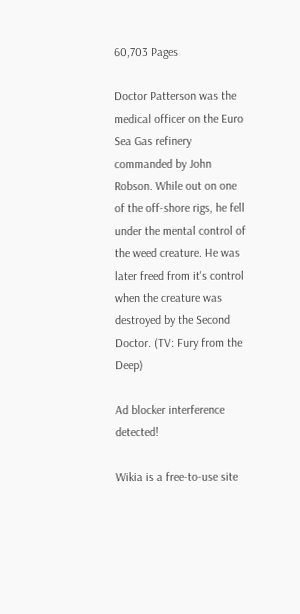60,703 Pages

Doctor Patterson was the medical officer on the Euro Sea Gas refinery commanded by John Robson. While out on one of the off-shore rigs, he fell under the mental control of the weed creature. He was later freed from it's control when the creature was destroyed by the Second Doctor. (TV: Fury from the Deep)

Ad blocker interference detected!

Wikia is a free-to-use site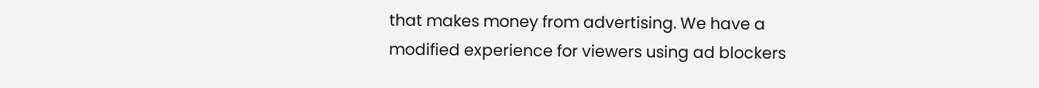that makes money from advertising. We have a modified experience for viewers using ad blockers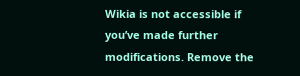Wikia is not accessible if you’ve made further modifications. Remove the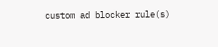custom ad blocker rule(s)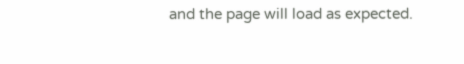and the page will load as expected.